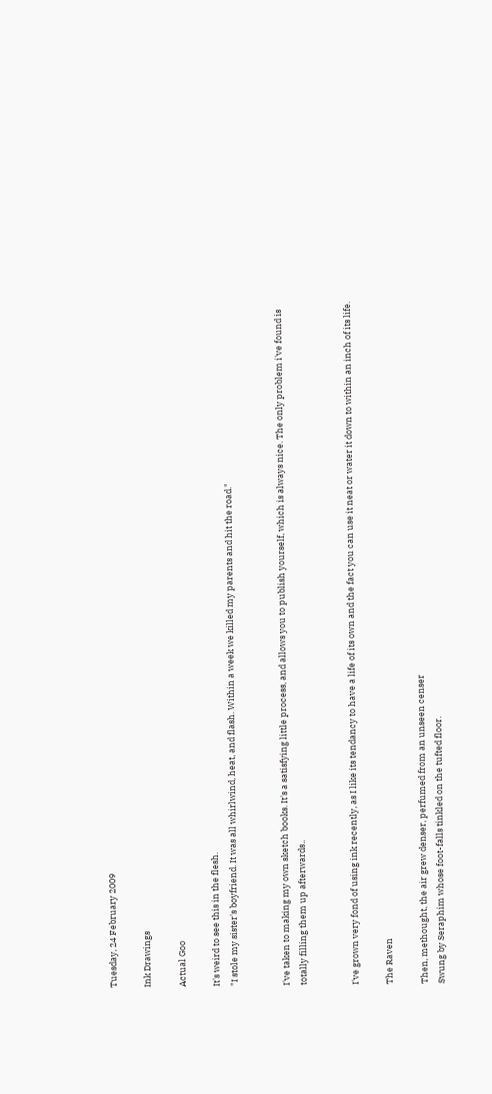Tuesday, 24 February 2009

Ink Drawings

Actual Goo

It's weird to see this in the flesh.
"I stole my sister's boyfriend. It was all whirlwind, heat, and flash. Within a week we killed my parents and hit the road."


I've taken to making my own sketch books. It's a satisfying little process, and allows you to publish yourself, which is always nice. The only problem i've found is totally filling them up afterwards..


I've grown very fond of using ink recently, as I like its tendancy to have a life of its own and the fact you can use it neat or water it down to within an inch of its life.

The Raven

Then, methought, the air grew denser, perfumed from an unseen censer
Swung by Seraphim whose foot-falls tinkled on the tufted floor.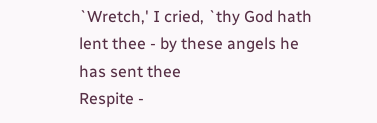`Wretch,' I cried, `thy God hath lent thee - by these angels he has sent thee
Respite -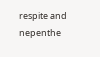respite and nepenthe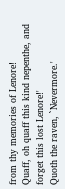from thy memories of Lenore!
Quaff, oh quaff this kind nepenthe, and forget this lost Lenore!'
Quoth the raven, `Nevermore.'